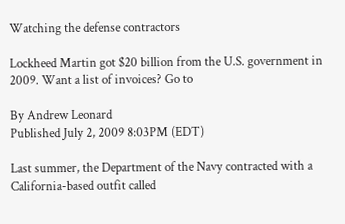Watching the defense contractors

Lockheed Martin got $20 billion from the U.S. government in 2009. Want a list of invoices? Go to

By Andrew Leonard
Published July 2, 2009 8:03PM (EDT)

Last summer, the Department of the Navy contracted with a California-based outfit called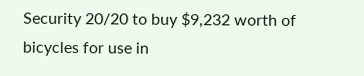Security 20/20 to buy $9,232 worth of bicycles for use in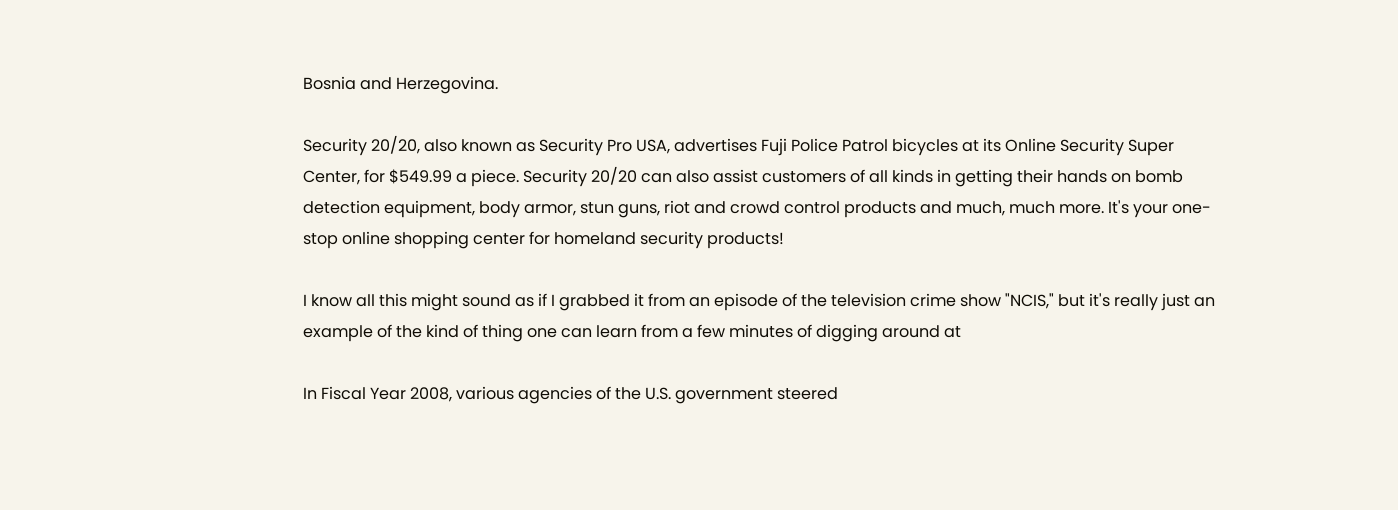Bosnia and Herzegovina.

Security 20/20, also known as Security Pro USA, advertises Fuji Police Patrol bicycles at its Online Security Super Center, for $549.99 a piece. Security 20/20 can also assist customers of all kinds in getting their hands on bomb detection equipment, body armor, stun guns, riot and crowd control products and much, much more. It's your one-stop online shopping center for homeland security products!

I know all this might sound as if I grabbed it from an episode of the television crime show "NCIS," but it's really just an example of the kind of thing one can learn from a few minutes of digging around at

In Fiscal Year 2008, various agencies of the U.S. government steered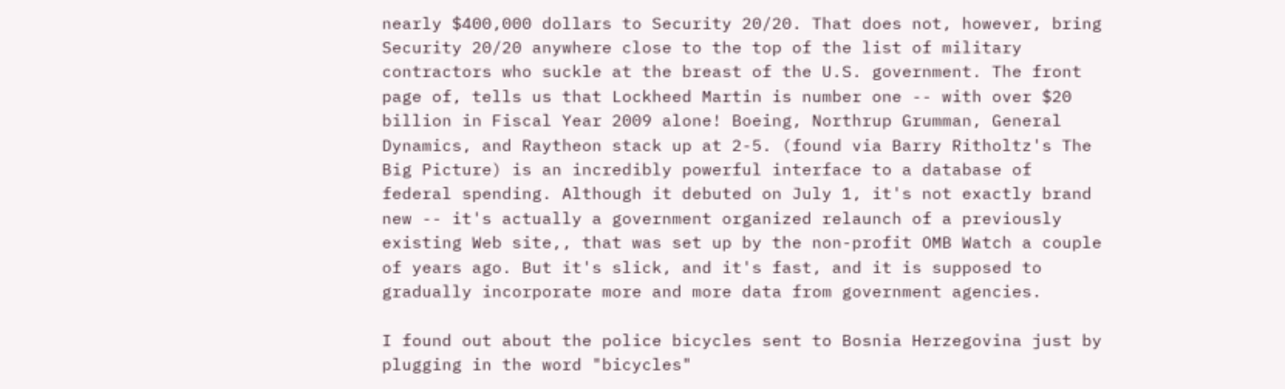nearly $400,000 dollars to Security 20/20. That does not, however, bring Security 20/20 anywhere close to the top of the list of military contractors who suckle at the breast of the U.S. government. The front page of, tells us that Lockheed Martin is number one -- with over $20 billion in Fiscal Year 2009 alone! Boeing, Northrup Grumman, General Dynamics, and Raytheon stack up at 2-5. (found via Barry Ritholtz's The Big Picture) is an incredibly powerful interface to a database of federal spending. Although it debuted on July 1, it's not exactly brand new -- it's actually a government organized relaunch of a previously existing Web site,, that was set up by the non-profit OMB Watch a couple of years ago. But it's slick, and it's fast, and it is supposed to gradually incorporate more and more data from government agencies.

I found out about the police bicycles sent to Bosnia Herzegovina just by plugging in the word "bicycles"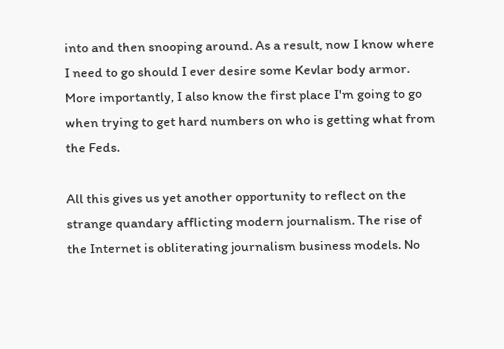into and then snooping around. As a result, now I know where I need to go should I ever desire some Kevlar body armor. More importantly, I also know the first place I'm going to go when trying to get hard numbers on who is getting what from the Feds.

All this gives us yet another opportunity to reflect on the strange quandary afflicting modern journalism. The rise of the Internet is obliterating journalism business models. No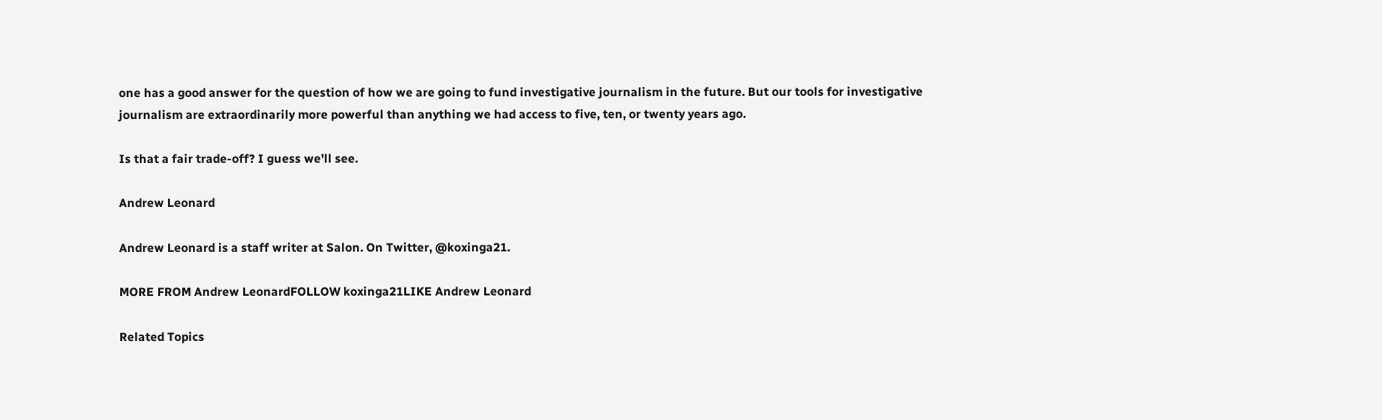one has a good answer for the question of how we are going to fund investigative journalism in the future. But our tools for investigative journalism are extraordinarily more powerful than anything we had access to five, ten, or twenty years ago.

Is that a fair trade-off? I guess we'll see.

Andrew Leonard

Andrew Leonard is a staff writer at Salon. On Twitter, @koxinga21.

MORE FROM Andrew LeonardFOLLOW koxinga21LIKE Andrew Leonard

Related Topics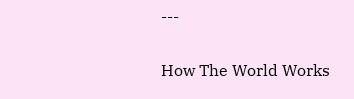---

How The World Works